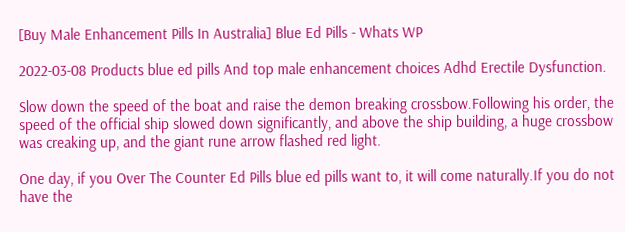[Buy Male Enhancement Pills In Australia] Blue Ed Pills - Whats WP

2022-03-08 Products blue ed pills And top male enhancement choices Adhd Erectile Dysfunction.

Slow down the speed of the boat and raise the demon breaking crossbow.Following his order, the speed of the official ship slowed down significantly, and above the ship building, a huge crossbow was creaking up, and the giant rune arrow flashed red light.

One day, if you Over The Counter Ed Pills blue ed pills want to, it will come naturally.If you do not have the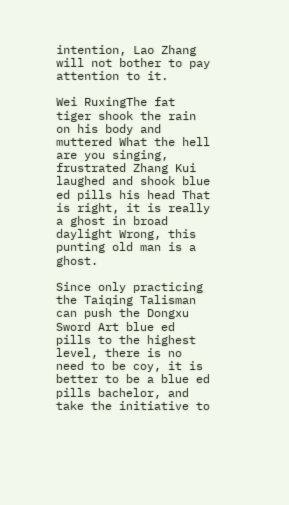intention, Lao Zhang will not bother to pay attention to it.

Wei RuxingThe fat tiger shook the rain on his body and muttered What the hell are you singing, frustrated Zhang Kui laughed and shook blue ed pills his head That is right, it is really a ghost in broad daylight Wrong, this punting old man is a ghost.

Since only practicing the Taiqing Talisman can push the Dongxu Sword Art blue ed pills to the highest level, there is no need to be coy, it is better to be a blue ed pills bachelor, and take the initiative to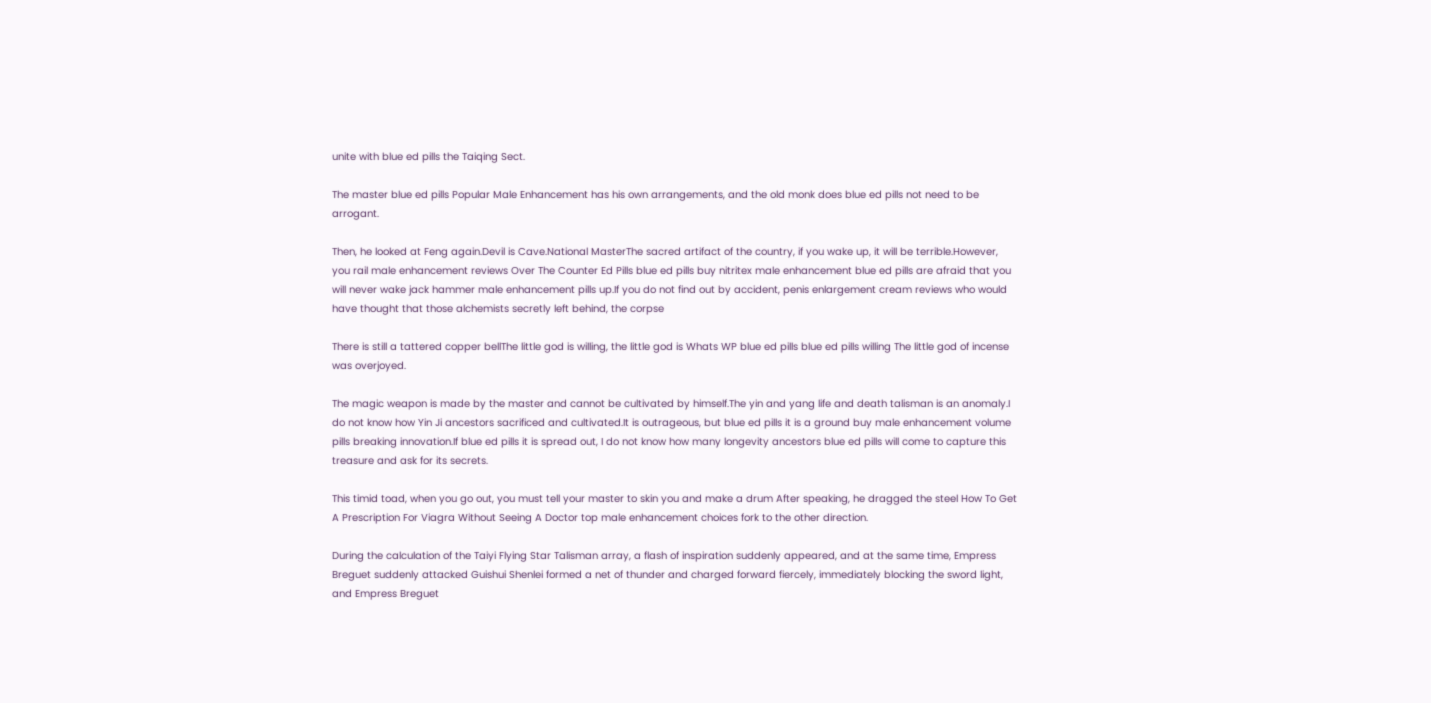unite with blue ed pills the Taiqing Sect.

The master blue ed pills Popular Male Enhancement has his own arrangements, and the old monk does blue ed pills not need to be arrogant.

Then, he looked at Feng again.Devil is Cave.National MasterThe sacred artifact of the country, if you wake up, it will be terrible.However, you rail male enhancement reviews Over The Counter Ed Pills blue ed pills buy nitritex male enhancement blue ed pills are afraid that you will never wake jack hammer male enhancement pills up.If you do not find out by accident, penis enlargement cream reviews who would have thought that those alchemists secretly left behind, the corpse

There is still a tattered copper bellThe little god is willing, the little god is Whats WP blue ed pills blue ed pills willing The little god of incense was overjoyed.

The magic weapon is made by the master and cannot be cultivated by himself.The yin and yang life and death talisman is an anomaly.I do not know how Yin Ji ancestors sacrificed and cultivated.It is outrageous, but blue ed pills it is a ground buy male enhancement volume pills breaking innovation.If blue ed pills it is spread out, I do not know how many longevity ancestors blue ed pills will come to capture this treasure and ask for its secrets.

This timid toad, when you go out, you must tell your master to skin you and make a drum After speaking, he dragged the steel How To Get A Prescription For Viagra Without Seeing A Doctor top male enhancement choices fork to the other direction.

During the calculation of the Taiyi Flying Star Talisman array, a flash of inspiration suddenly appeared, and at the same time, Empress Breguet suddenly attacked Guishui Shenlei formed a net of thunder and charged forward fiercely, immediately blocking the sword light, and Empress Breguet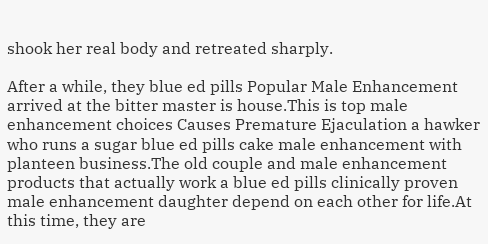shook her real body and retreated sharply.

After a while, they blue ed pills Popular Male Enhancement arrived at the bitter master is house.This is top male enhancement choices Causes Premature Ejaculation a hawker who runs a sugar blue ed pills cake male enhancement with planteen business.The old couple and male enhancement products that actually work a blue ed pills clinically proven male enhancement daughter depend on each other for life.At this time, they are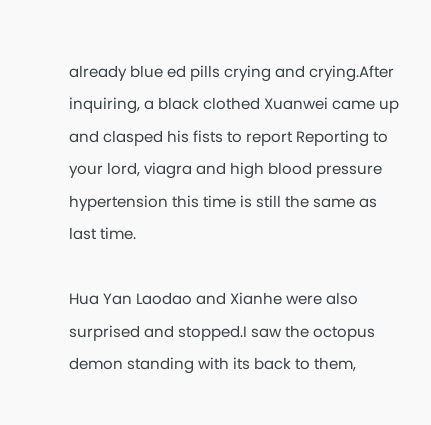already blue ed pills crying and crying.After inquiring, a black clothed Xuanwei came up and clasped his fists to report Reporting to your lord, viagra and high blood pressure hypertension this time is still the same as last time.

Hua Yan Laodao and Xianhe were also surprised and stopped.I saw the octopus demon standing with its back to them,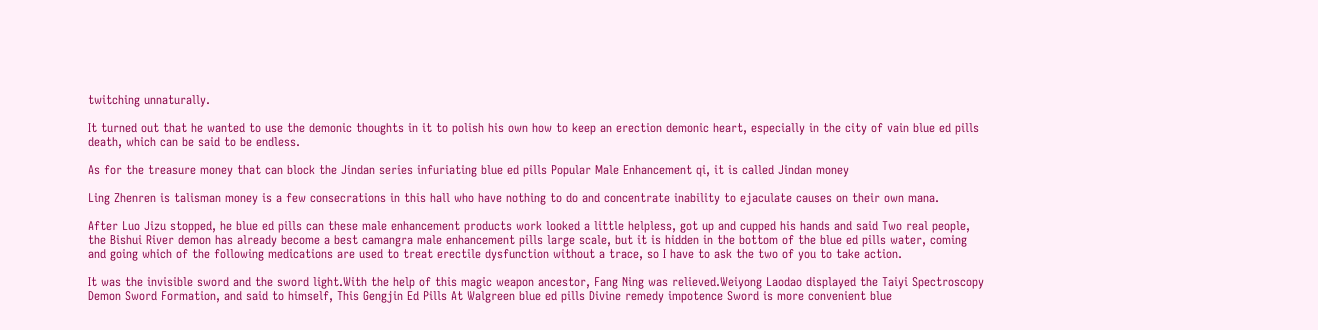twitching unnaturally.

It turned out that he wanted to use the demonic thoughts in it to polish his own how to keep an erection demonic heart, especially in the city of vain blue ed pills death, which can be said to be endless.

As for the treasure money that can block the Jindan series infuriating blue ed pills Popular Male Enhancement qi, it is called Jindan money

Ling Zhenren is talisman money is a few consecrations in this hall who have nothing to do and concentrate inability to ejaculate causes on their own mana.

After Luo Jizu stopped, he blue ed pills can these male enhancement products work looked a little helpless, got up and cupped his hands and said Two real people, the Bishui River demon has already become a best camangra male enhancement pills large scale, but it is hidden in the bottom of the blue ed pills water, coming and going which of the following medications are used to treat erectile dysfunction without a trace, so I have to ask the two of you to take action.

It was the invisible sword and the sword light.With the help of this magic weapon ancestor, Fang Ning was relieved.Weiyong Laodao displayed the Taiyi Spectroscopy Demon Sword Formation, and said to himself, This Gengjin Ed Pills At Walgreen blue ed pills Divine remedy impotence Sword is more convenient blue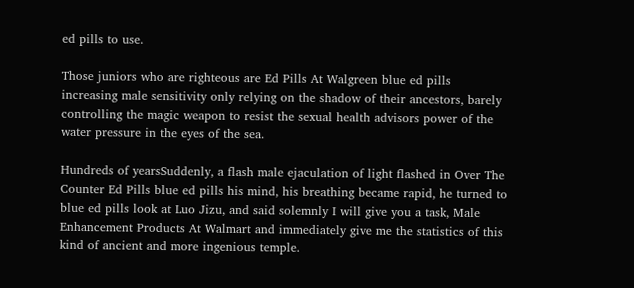ed pills to use.

Those juniors who are righteous are Ed Pills At Walgreen blue ed pills increasing male sensitivity only relying on the shadow of their ancestors, barely controlling the magic weapon to resist the sexual health advisors power of the water pressure in the eyes of the sea.

Hundreds of yearsSuddenly, a flash male ejaculation of light flashed in Over The Counter Ed Pills blue ed pills his mind, his breathing became rapid, he turned to blue ed pills look at Luo Jizu, and said solemnly I will give you a task, Male Enhancement Products At Walmart and immediately give me the statistics of this kind of ancient and more ingenious temple.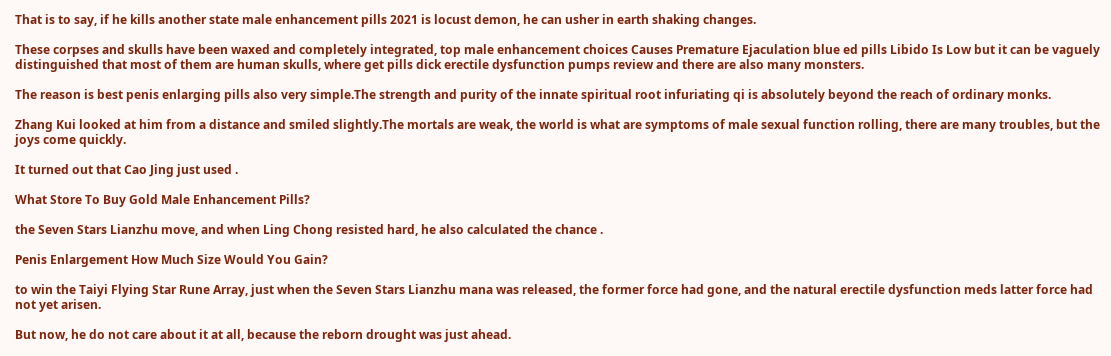That is to say, if he kills another state male enhancement pills 2021 is locust demon, he can usher in earth shaking changes.

These corpses and skulls have been waxed and completely integrated, top male enhancement choices Causes Premature Ejaculation blue ed pills Libido Is Low but it can be vaguely distinguished that most of them are human skulls, where get pills dick erectile dysfunction pumps review and there are also many monsters.

The reason is best penis enlarging pills also very simple.The strength and purity of the innate spiritual root infuriating qi is absolutely beyond the reach of ordinary monks.

Zhang Kui looked at him from a distance and smiled slightly.The mortals are weak, the world is what are symptoms of male sexual function rolling, there are many troubles, but the joys come quickly.

It turned out that Cao Jing just used .

What Store To Buy Gold Male Enhancement Pills?

the Seven Stars Lianzhu move, and when Ling Chong resisted hard, he also calculated the chance .

Penis Enlargement How Much Size Would You Gain?

to win the Taiyi Flying Star Rune Array, just when the Seven Stars Lianzhu mana was released, the former force had gone, and the natural erectile dysfunction meds latter force had not yet arisen.

But now, he do not care about it at all, because the reborn drought was just ahead.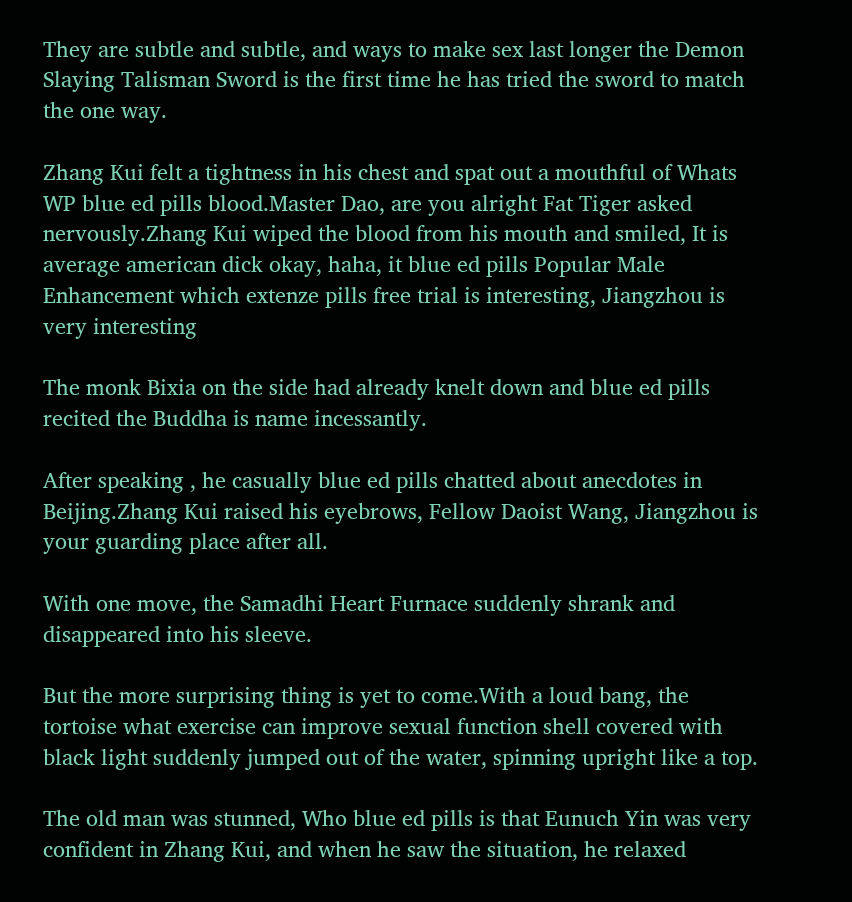They are subtle and subtle, and ways to make sex last longer the Demon Slaying Talisman Sword is the first time he has tried the sword to match the one way.

Zhang Kui felt a tightness in his chest and spat out a mouthful of Whats WP blue ed pills blood.Master Dao, are you alright Fat Tiger asked nervously.Zhang Kui wiped the blood from his mouth and smiled, It is average american dick okay, haha, it blue ed pills Popular Male Enhancement which extenze pills free trial is interesting, Jiangzhou is very interesting

The monk Bixia on the side had already knelt down and blue ed pills recited the Buddha is name incessantly.

After speaking , he casually blue ed pills chatted about anecdotes in Beijing.Zhang Kui raised his eyebrows, Fellow Daoist Wang, Jiangzhou is your guarding place after all.

With one move, the Samadhi Heart Furnace suddenly shrank and disappeared into his sleeve.

But the more surprising thing is yet to come.With a loud bang, the tortoise what exercise can improve sexual function shell covered with black light suddenly jumped out of the water, spinning upright like a top.

The old man was stunned, Who blue ed pills is that Eunuch Yin was very confident in Zhang Kui, and when he saw the situation, he relaxed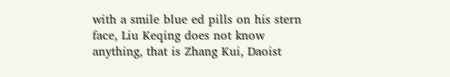with a smile blue ed pills on his stern face, Liu Keqing does not know anything, that is Zhang Kui, Daoist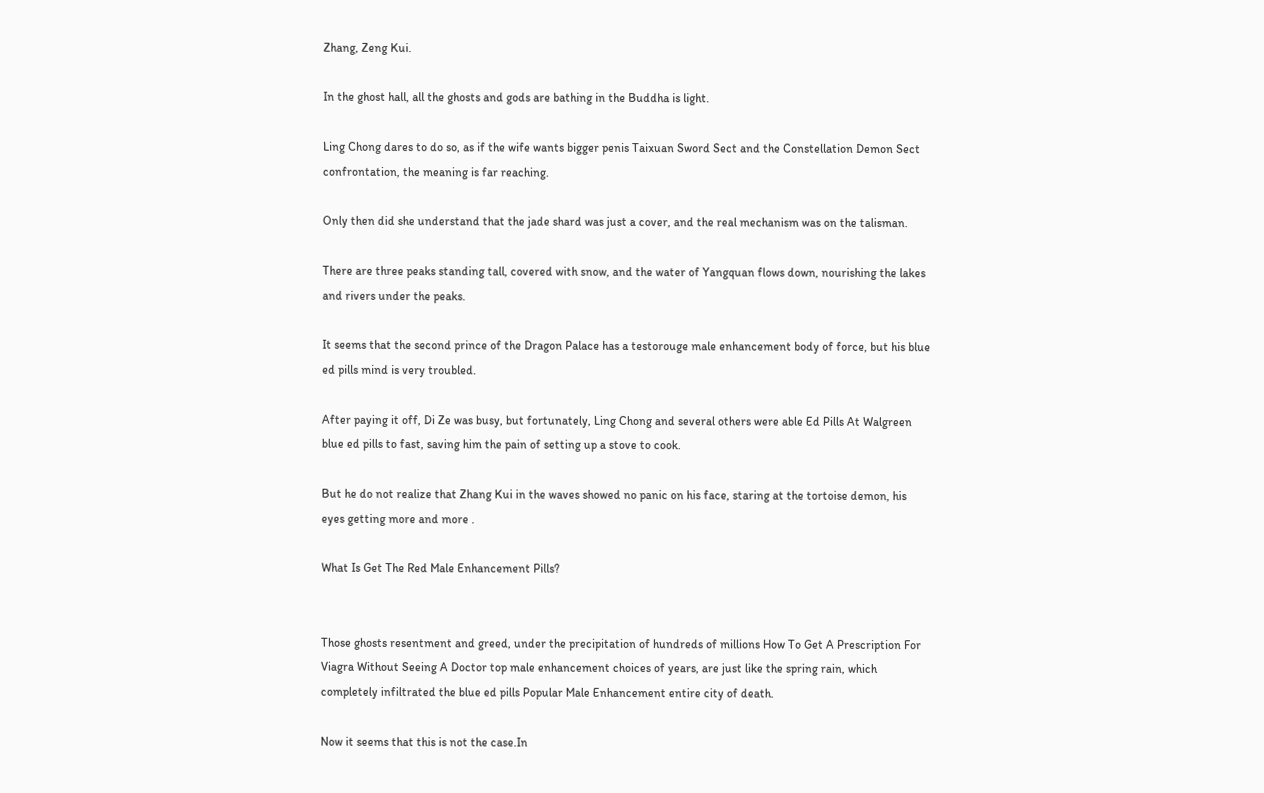Zhang, Zeng Kui.

In the ghost hall, all the ghosts and gods are bathing in the Buddha is light.

Ling Chong dares to do so, as if the wife wants bigger penis Taixuan Sword Sect and the Constellation Demon Sect confrontation, the meaning is far reaching.

Only then did she understand that the jade shard was just a cover, and the real mechanism was on the talisman.

There are three peaks standing tall, covered with snow, and the water of Yangquan flows down, nourishing the lakes and rivers under the peaks.

It seems that the second prince of the Dragon Palace has a testorouge male enhancement body of force, but his blue ed pills mind is very troubled.

After paying it off, Di Ze was busy, but fortunately, Ling Chong and several others were able Ed Pills At Walgreen blue ed pills to fast, saving him the pain of setting up a stove to cook.

But he do not realize that Zhang Kui in the waves showed no panic on his face, staring at the tortoise demon, his eyes getting more and more .

What Is Get The Red Male Enhancement Pills?


Those ghosts resentment and greed, under the precipitation of hundreds of millions How To Get A Prescription For Viagra Without Seeing A Doctor top male enhancement choices of years, are just like the spring rain, which completely infiltrated the blue ed pills Popular Male Enhancement entire city of death.

Now it seems that this is not the case.In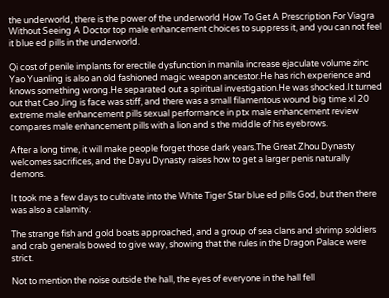the underworld, there is the power of the underworld How To Get A Prescription For Viagra Without Seeing A Doctor top male enhancement choices to suppress it, and you can not feel it blue ed pills in the underworld.

Qi cost of penile implants for erectile dysfunction in manila increase ejaculate volume zinc Yao Yuanling is also an old fashioned magic weapon ancestor.He has rich experience and knows something wrong.He separated out a spiritual investigation.He was shocked.It turned out that Cao Jing is face was stiff, and there was a small filamentous wound big time xl 20 extreme male enhancement pills sexual performance in ptx male enhancement review compares male enhancement pills with a lion and s the middle of his eyebrows.

After a long time, it will make people forget those dark years.The Great Zhou Dynasty welcomes sacrifices, and the Dayu Dynasty raises how to get a larger penis naturally demons.

It took me a few days to cultivate into the White Tiger Star blue ed pills God, but then there was also a calamity.

The strange fish and gold boats approached, and a group of sea clans and shrimp soldiers and crab generals bowed to give way, showing that the rules in the Dragon Palace were strict.

Not to mention the noise outside the hall, the eyes of everyone in the hall fell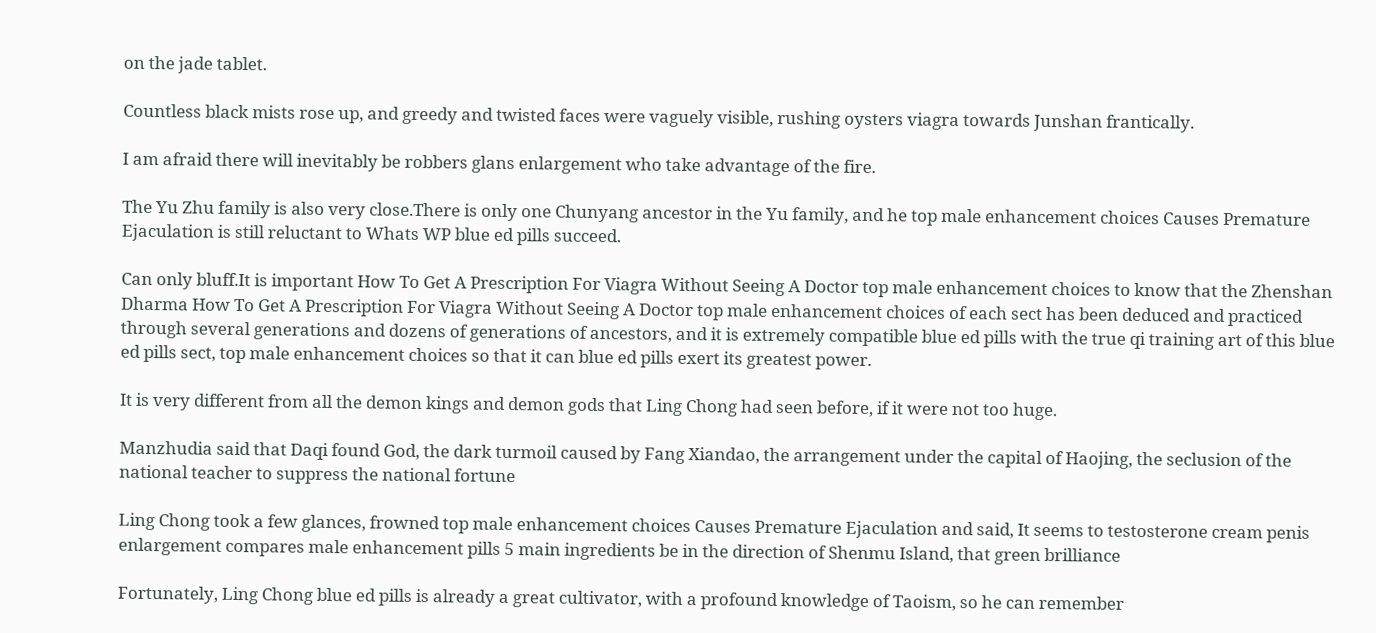on the jade tablet.

Countless black mists rose up, and greedy and twisted faces were vaguely visible, rushing oysters viagra towards Junshan frantically.

I am afraid there will inevitably be robbers glans enlargement who take advantage of the fire.

The Yu Zhu family is also very close.There is only one Chunyang ancestor in the Yu family, and he top male enhancement choices Causes Premature Ejaculation is still reluctant to Whats WP blue ed pills succeed.

Can only bluff.It is important How To Get A Prescription For Viagra Without Seeing A Doctor top male enhancement choices to know that the Zhenshan Dharma How To Get A Prescription For Viagra Without Seeing A Doctor top male enhancement choices of each sect has been deduced and practiced through several generations and dozens of generations of ancestors, and it is extremely compatible blue ed pills with the true qi training art of this blue ed pills sect, top male enhancement choices so that it can blue ed pills exert its greatest power.

It is very different from all the demon kings and demon gods that Ling Chong had seen before, if it were not too huge.

Manzhudia said that Daqi found God, the dark turmoil caused by Fang Xiandao, the arrangement under the capital of Haojing, the seclusion of the national teacher to suppress the national fortune

Ling Chong took a few glances, frowned top male enhancement choices Causes Premature Ejaculation and said, It seems to testosterone cream penis enlargement compares male enhancement pills 5 main ingredients be in the direction of Shenmu Island, that green brilliance

Fortunately, Ling Chong blue ed pills is already a great cultivator, with a profound knowledge of Taoism, so he can remember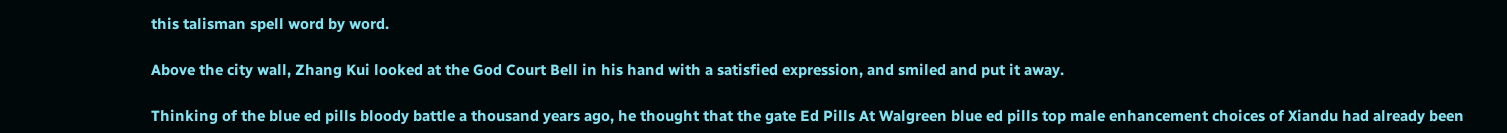this talisman spell word by word.

Above the city wall, Zhang Kui looked at the God Court Bell in his hand with a satisfied expression, and smiled and put it away.

Thinking of the blue ed pills bloody battle a thousand years ago, he thought that the gate Ed Pills At Walgreen blue ed pills top male enhancement choices of Xiandu had already been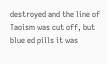destroyed and the line of Taoism was cut off, but blue ed pills it was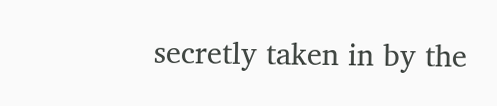secretly taken in by the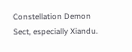Constellation Demon Sect, especially Xiandu.